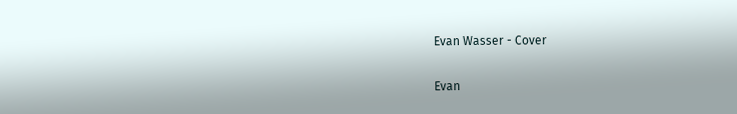Evan Wasser - Cover

Evan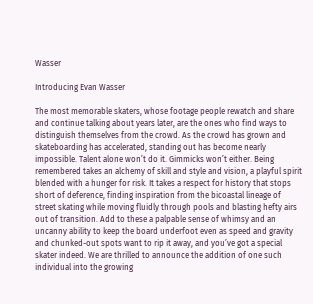Wasser

Introducing Evan Wasser

The most memorable skaters, whose footage people rewatch and share and continue talking about years later, are the ones who find ways to distinguish themselves from the crowd. As the crowd has grown and skateboarding has accelerated, standing out has become nearly impossible. Talent alone won’t do it. Gimmicks won’t either. Being remembered takes an alchemy of skill and style and vision, a playful spirit blended with a hunger for risk. It takes a respect for history that stops short of deference, finding inspiration from the bicoastal lineage of street skating while moving fluidly through pools and blasting hefty airs out of transition. Add to these a palpable sense of whimsy and an uncanny ability to keep the board underfoot even as speed and gravity and chunked-out spots want to rip it away, and you’ve got a special skater indeed. We are thrilled to announce the addition of one such individual into the growing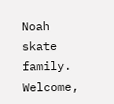Noah skate family. Welcome,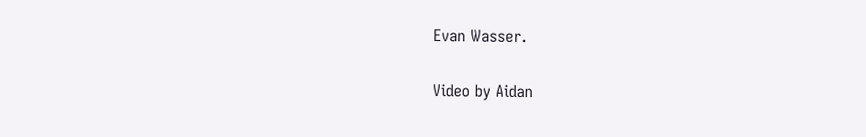Evan Wasser.

Video by Aidan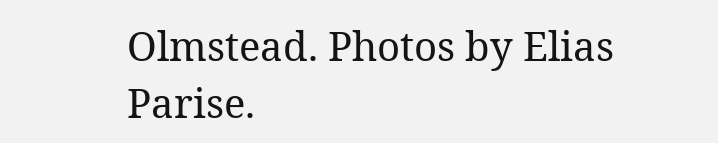Olmstead. Photos by Elias Parise.